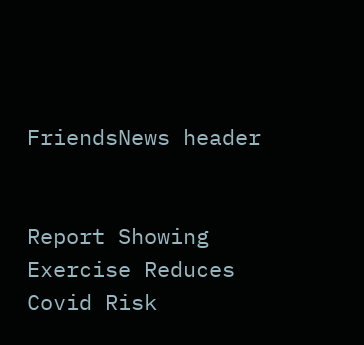FriendsNews header


Report Showing Exercise Reduces Covid Risk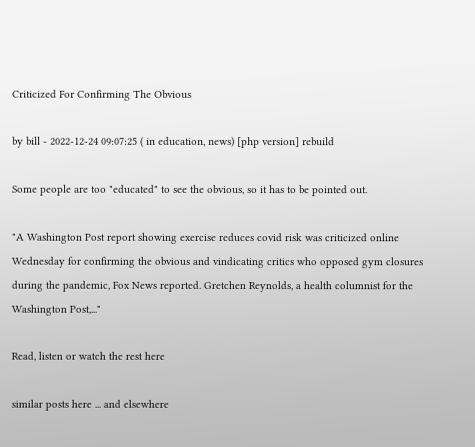Criticized For Confirming The Obvious

by bill - 2022-12-24 09:07:25 ( in education, news) [php version] rebuild

Some people are too "educated" to see the obvious, so it has to be pointed out.

"A Washington Post report showing exercise reduces covid risk was criticized online Wednesday for confirming the obvious and vindicating critics who opposed gym closures during the pandemic, Fox News reported. Gretchen Reynolds, a health columnist for the Washington Post,..."

Read, listen or watch the rest here

similar posts here ... and elsewhere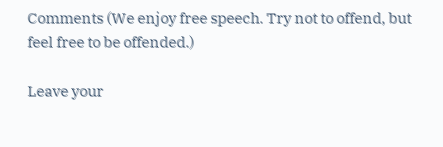Comments (We enjoy free speech. Try not to offend, but feel free to be offended.)

Leave your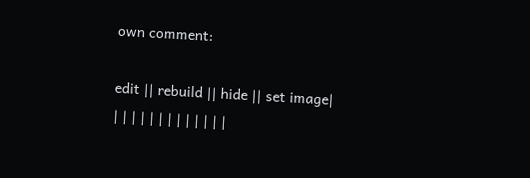own comment:

edit || rebuild || hide || set image| | | | | | | | | | | | | |